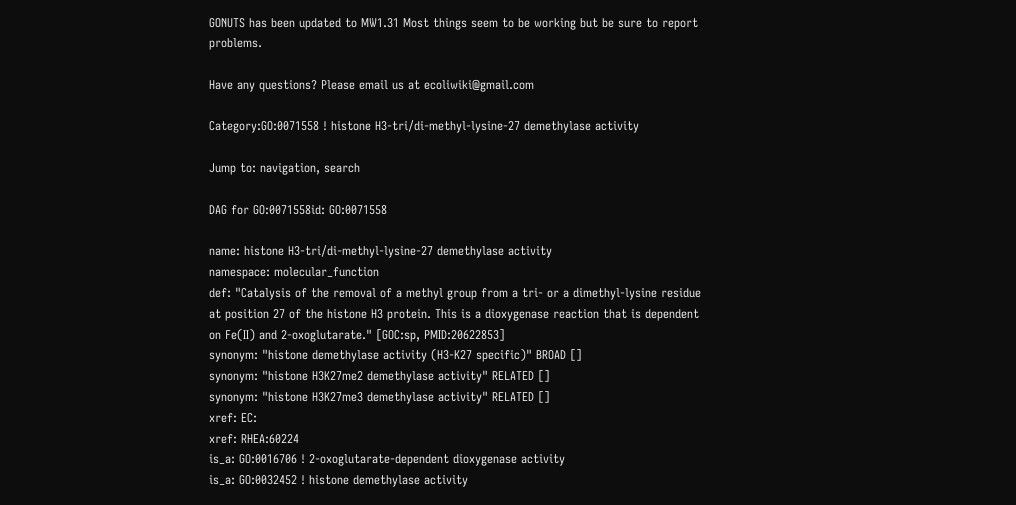GONUTS has been updated to MW1.31 Most things seem to be working but be sure to report problems.

Have any questions? Please email us at ecoliwiki@gmail.com

Category:GO:0071558 ! histone H3-tri/di-methyl-lysine-27 demethylase activity

Jump to: navigation, search

DAG for GO:0071558id: GO:0071558

name: histone H3-tri/di-methyl-lysine-27 demethylase activity
namespace: molecular_function
def: "Catalysis of the removal of a methyl group from a tri- or a dimethyl-lysine residue at position 27 of the histone H3 protein. This is a dioxygenase reaction that is dependent on Fe(II) and 2-oxoglutarate." [GOC:sp, PMID:20622853]
synonym: "histone demethylase activity (H3-K27 specific)" BROAD []
synonym: "histone H3K27me2 demethylase activity" RELATED []
synonym: "histone H3K27me3 demethylase activity" RELATED []
xref: EC:
xref: RHEA:60224
is_a: GO:0016706 ! 2-oxoglutarate-dependent dioxygenase activity
is_a: GO:0032452 ! histone demethylase activity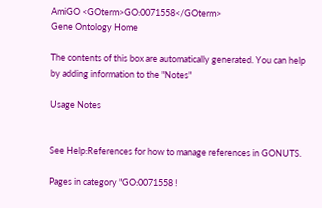AmiGO <GOterm>GO:0071558</GOterm>
Gene Ontology Home

The contents of this box are automatically generated. You can help by adding information to the "Notes"

Usage Notes


See Help:References for how to manage references in GONUTS.

Pages in category "GO:0071558 !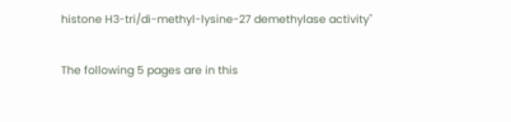histone H3-tri/di-methyl-lysine-27 demethylase activity"

The following 5 pages are in this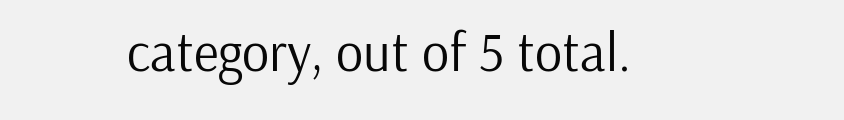category, out of 5 total.